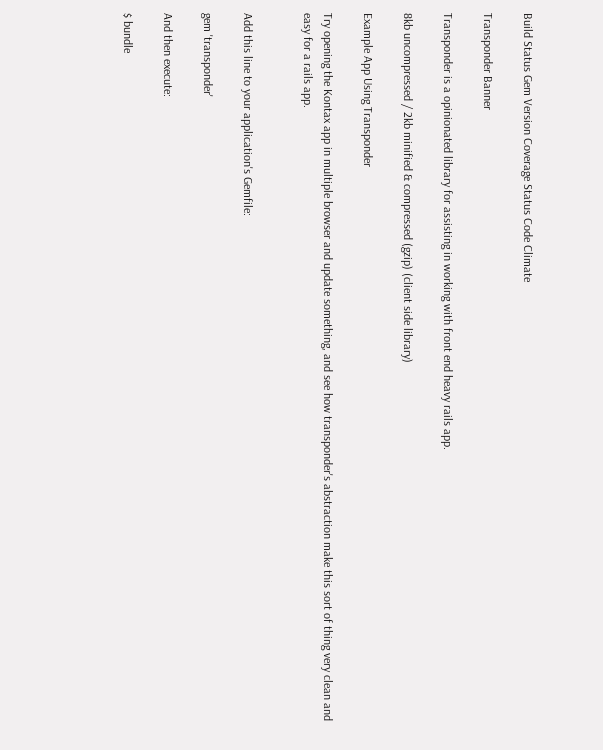Build Status Gem Version Coverage Status Code Climate

Transponder Banner

Transponder is a opinionated library for assisting in working with front end heavy rails app.

8kb uncompressed / 2kb minified & compressed (gzip) (client side library)

Example App Using Transponder

Try opening the Kontax app in multiple browser and update something, and see how transponder's abstraction make this sort of thing very clean and easy for a rails app.


Add this line to your application's Gemfile:

gem 'transponder'

And then execute:

$ bundle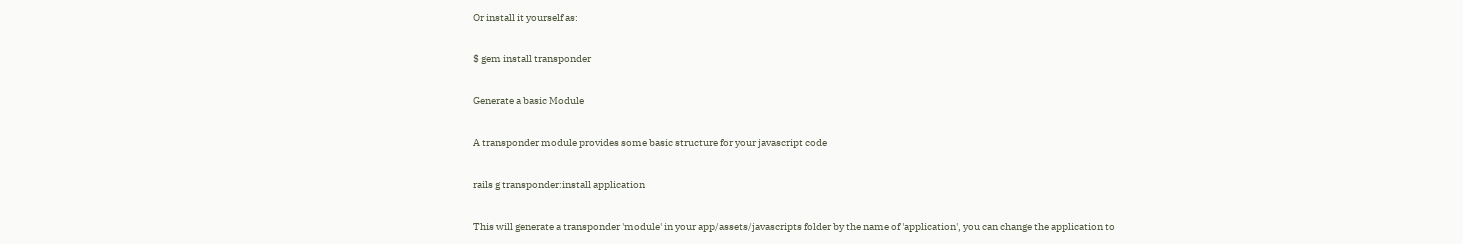Or install it yourself as:

$ gem install transponder

Generate a basic Module

A transponder module provides some basic structure for your javascript code

rails g transponder:install application

This will generate a transponder 'module' in your app/assets/javascripts folder by the name of 'application', you can change the application to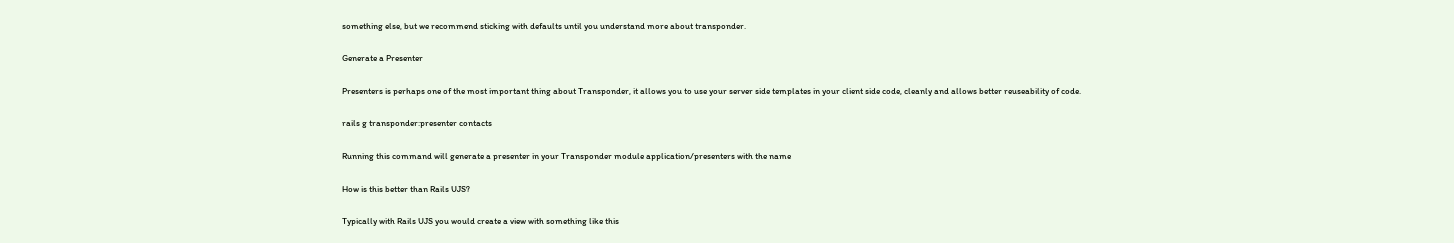something else, but we recommend sticking with defaults until you understand more about transponder.

Generate a Presenter

Presenters is perhaps one of the most important thing about Transponder, it allows you to use your server side templates in your client side code, cleanly and allows better reuseability of code.

rails g transponder:presenter contacts

Running this command will generate a presenter in your Transponder module application/presenters with the name

How is this better than Rails UJS?

Typically with Rails UJS you would create a view with something like this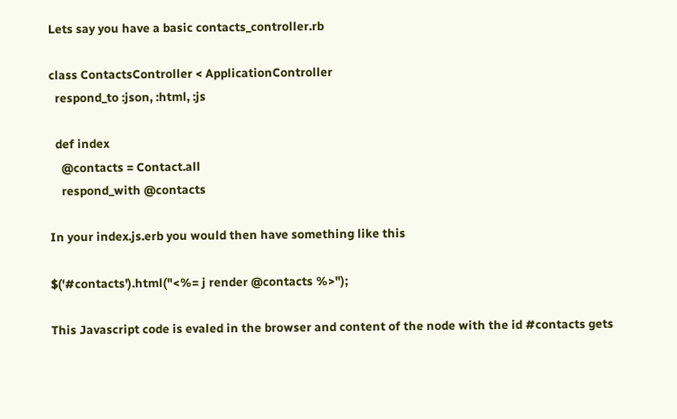Lets say you have a basic contacts_controller.rb

class ContactsController < ApplicationController
  respond_to :json, :html, :js

  def index
    @contacts = Contact.all
    respond_with @contacts

In your index.js.erb you would then have something like this

$('#contacts').html("<%= j render @contacts %>");

This Javascript code is evaled in the browser and content of the node with the id #contacts gets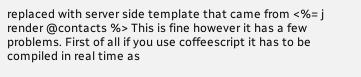replaced with server side template that came from <%= j render @contacts %> This is fine however it has a few problems. First of all if you use coffeescript it has to be compiled in real time as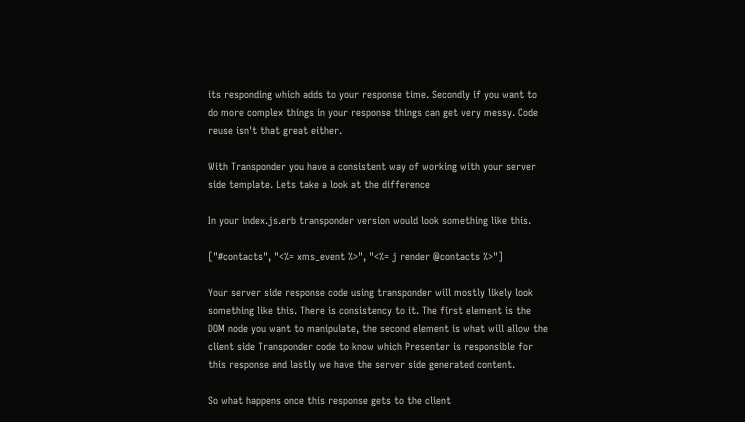its responding which adds to your response time. Secondly if you want to do more complex things in your response things can get very messy. Code reuse isn't that great either.

With Transponder you have a consistent way of working with your server side template. Lets take a look at the difference

In your index.js.erb transponder version would look something like this.

["#contacts", "<%= xms_event %>", "<%= j render @contacts %>"]

Your server side response code using transponder will mostly likely look something like this. There is consistency to it. The first element is the DOM node you want to manipulate, the second element is what will allow the client side Transponder code to know which Presenter is responsible for this response and lastly we have the server side generated content.

So what happens once this response gets to the client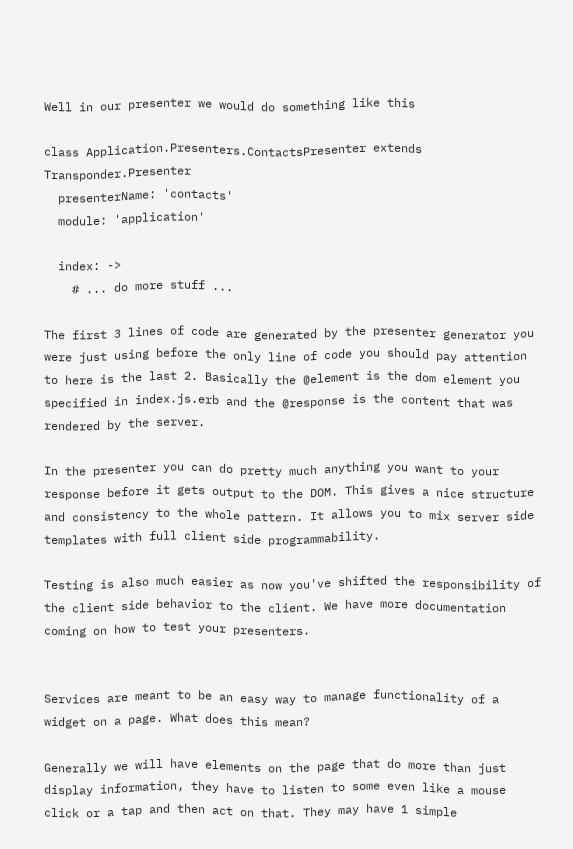Well in our presenter we would do something like this

class Application.Presenters.ContactsPresenter extends Transponder.Presenter
  presenterName: 'contacts'
  module: 'application'

  index: ->
    # ... do more stuff ...

The first 3 lines of code are generated by the presenter generator you were just using before the only line of code you should pay attention to here is the last 2. Basically the @element is the dom element you specified in index.js.erb and the @response is the content that was rendered by the server.

In the presenter you can do pretty much anything you want to your response before it gets output to the DOM. This gives a nice structure and consistency to the whole pattern. It allows you to mix server side templates with full client side programmability.

Testing is also much easier as now you've shifted the responsibility of the client side behavior to the client. We have more documentation coming on how to test your presenters.


Services are meant to be an easy way to manage functionality of a widget on a page. What does this mean?

Generally we will have elements on the page that do more than just display information, they have to listen to some even like a mouse click or a tap and then act on that. They may have 1 simple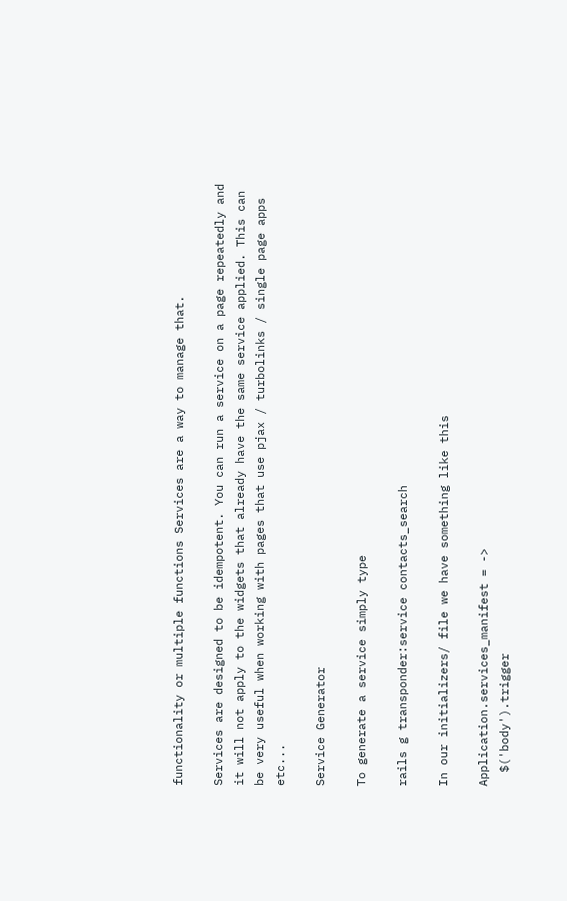functionality or multiple functions Services are a way to manage that.

Services are designed to be idempotent. You can run a service on a page repeatedly and it will not apply to the widgets that already have the same service applied. This can be very useful when working with pages that use pjax / turbolinks / single page apps etc...

Service Generator

To generate a service simply type

rails g transponder:service contacts_search

In our initializers/ file we have something like this

Application.services_manifest = ->
  $('body').trigger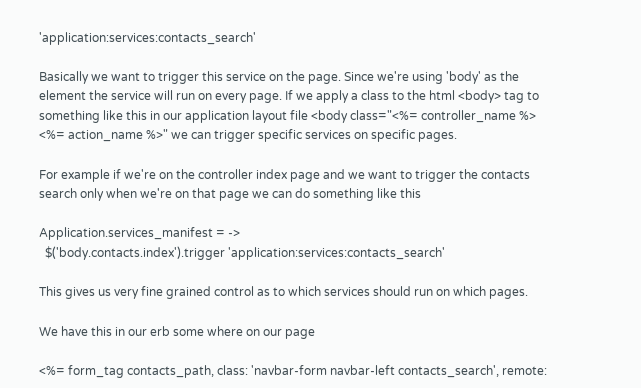'application:services:contacts_search'

Basically we want to trigger this service on the page. Since we're using 'body' as the element the service will run on every page. If we apply a class to the html <body> tag to something like this in our application layout file <body class="<%= controller_name %> <%= action_name %>" we can trigger specific services on specific pages.

For example if we're on the controller index page and we want to trigger the contacts search only when we're on that page we can do something like this

Application.services_manifest = ->
  $('body.contacts.index').trigger 'application:services:contacts_search'

This gives us very fine grained control as to which services should run on which pages.

We have this in our erb some where on our page

<%= form_tag contacts_path, class: 'navbar-form navbar-left contacts_search', remote: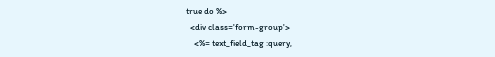true do %>
  <div class='form-group'>
    <%= text_field_tag :query,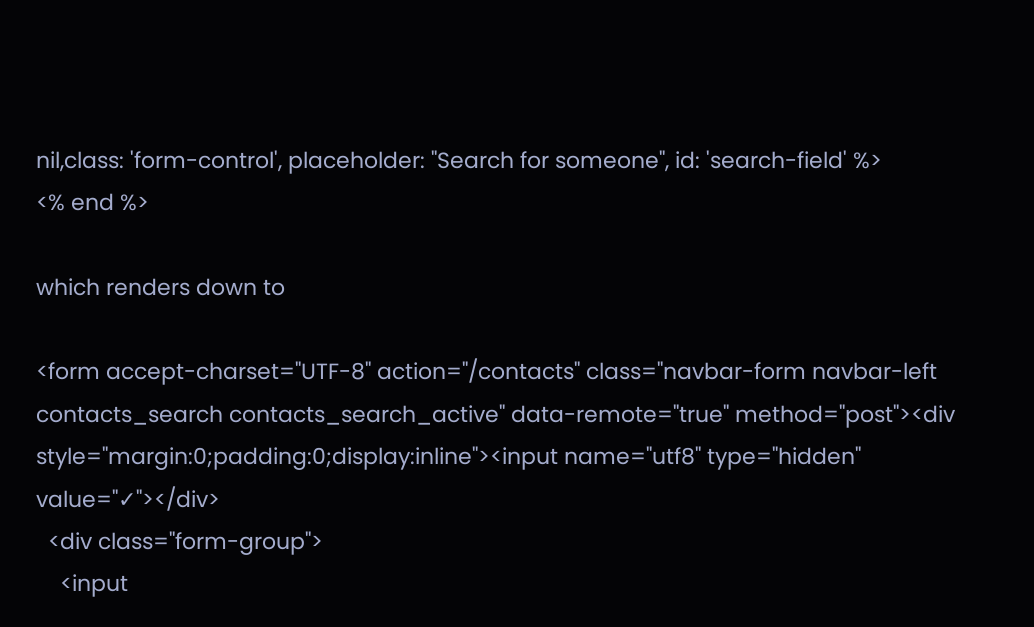nil,class: 'form-control', placeholder: "Search for someone", id: 'search-field' %>
<% end %>

which renders down to

<form accept-charset="UTF-8" action="/contacts" class="navbar-form navbar-left contacts_search contacts_search_active" data-remote="true" method="post"><div style="margin:0;padding:0;display:inline"><input name="utf8" type="hidden" value="✓"></div>
  <div class="form-group">
    <input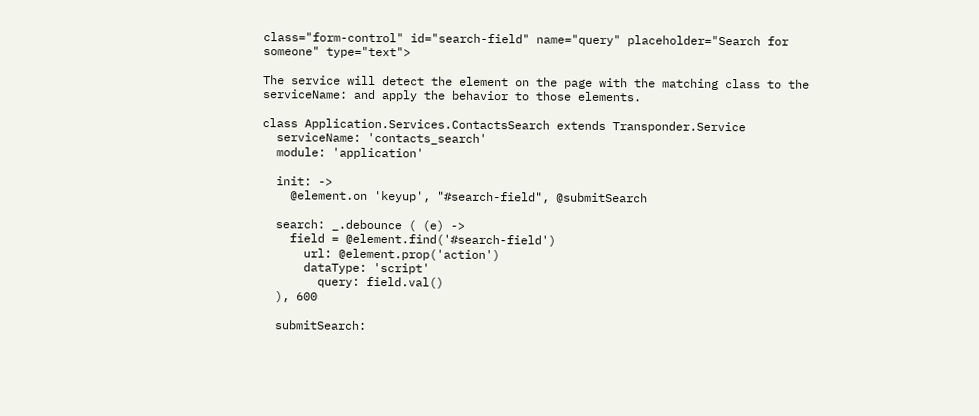class="form-control" id="search-field" name="query" placeholder="Search for someone" type="text">

The service will detect the element on the page with the matching class to the serviceName: and apply the behavior to those elements.

class Application.Services.ContactsSearch extends Transponder.Service
  serviceName: 'contacts_search'
  module: 'application'

  init: ->
    @element.on 'keyup', "#search-field", @submitSearch

  search: _.debounce ( (e) ->
    field = @element.find('#search-field')
      url: @element.prop('action')
      dataType: 'script'
        query: field.val()
  ), 600

  submitSearch: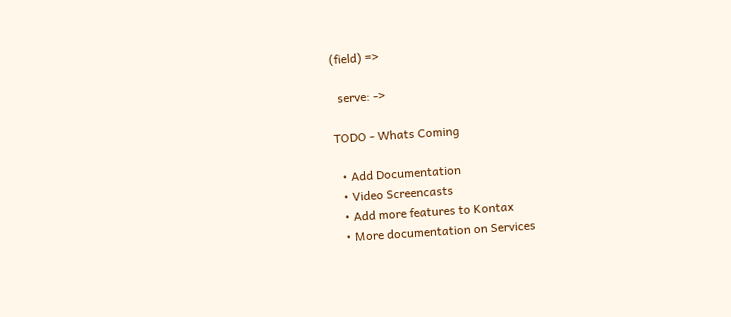(field) =>

  serve: ->

TODO - Whats Coming

  • Add Documentation
  • Video Screencasts
  • Add more features to Kontax
  • More documentation on Services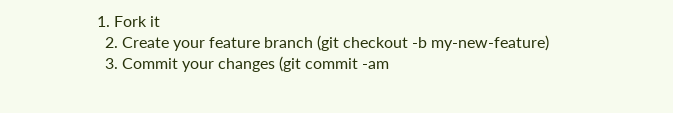1. Fork it
  2. Create your feature branch (git checkout -b my-new-feature)
  3. Commit your changes (git commit -am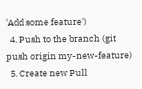'Add some feature')
  4. Push to the branch (git push origin my-new-feature)
  5. Create new Pull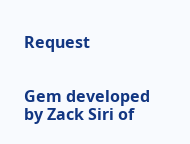Request


Gem developed by Zack Siri of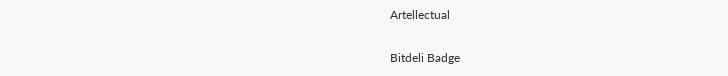Artellectual

Bitdeli Badge